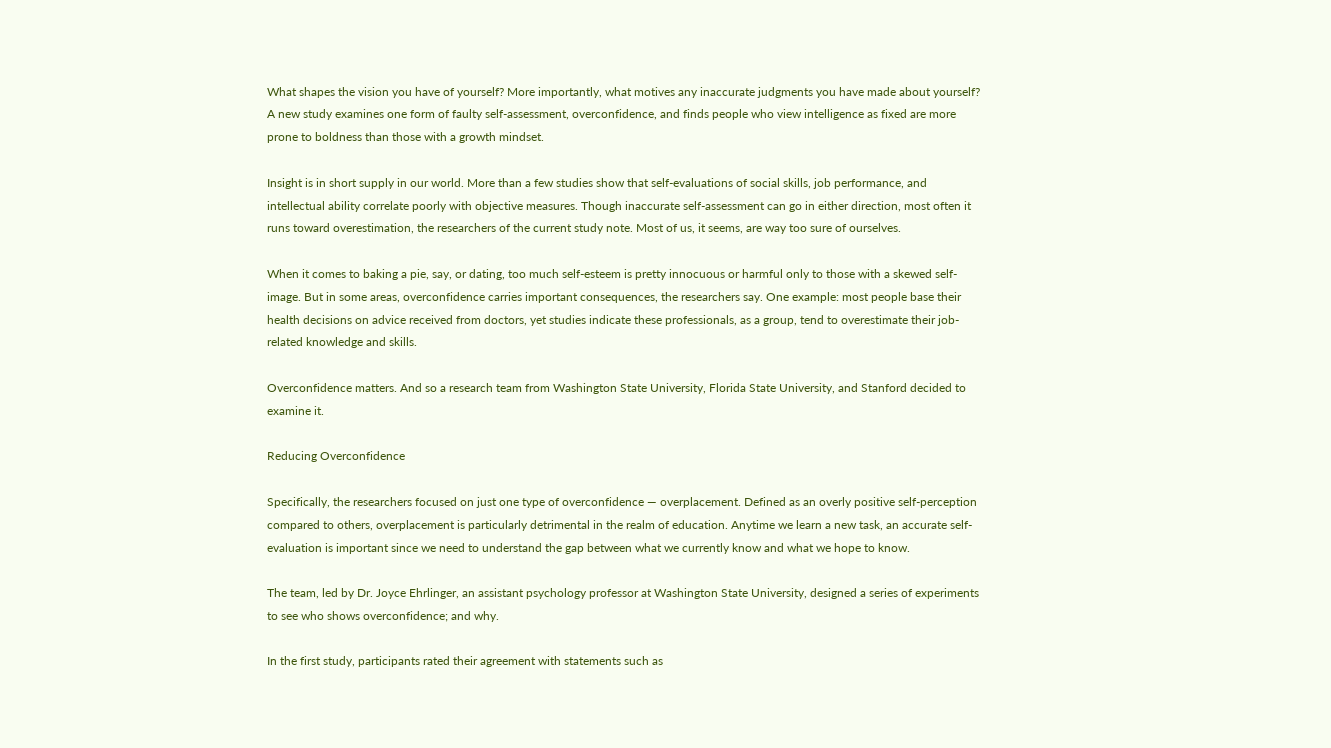What shapes the vision you have of yourself? More importantly, what motives any inaccurate judgments you have made about yourself? A new study examines one form of faulty self-assessment, overconfidence, and finds people who view intelligence as fixed are more prone to boldness than those with a growth mindset.

Insight is in short supply in our world. More than a few studies show that self-evaluations of social skills, job performance, and intellectual ability correlate poorly with objective measures. Though inaccurate self-assessment can go in either direction, most often it runs toward overestimation, the researchers of the current study note. Most of us, it seems, are way too sure of ourselves.

When it comes to baking a pie, say, or dating, too much self-esteem is pretty innocuous or harmful only to those with a skewed self-image. But in some areas, overconfidence carries important consequences, the researchers say. One example: most people base their health decisions on advice received from doctors, yet studies indicate these professionals, as a group, tend to overestimate their job-related knowledge and skills.

Overconfidence matters. And so a research team from Washington State University, Florida State University, and Stanford decided to examine it.

Reducing Overconfidence

Specifically, the researchers focused on just one type of overconfidence — overplacement. Defined as an overly positive self-perception compared to others, overplacement is particularly detrimental in the realm of education. Anytime we learn a new task, an accurate self-evaluation is important since we need to understand the gap between what we currently know and what we hope to know.

The team, led by Dr. Joyce Ehrlinger, an assistant psychology professor at Washington State University, designed a series of experiments to see who shows overconfidence; and why.

In the first study, participants rated their agreement with statements such as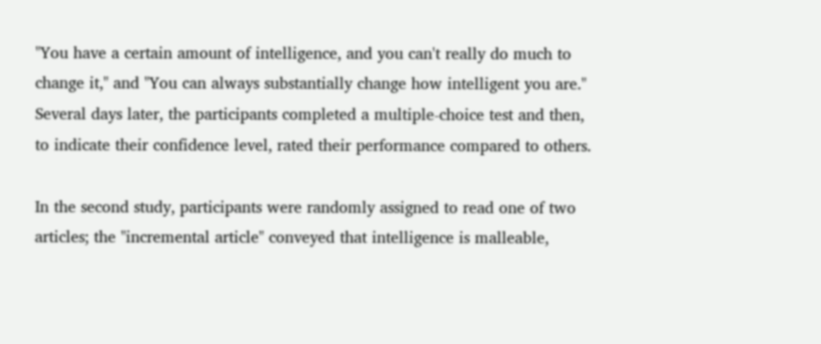"You have a certain amount of intelligence, and you can't really do much to change it," and "You can always substantially change how intelligent you are." Several days later, the participants completed a multiple-choice test and then, to indicate their confidence level, rated their performance compared to others.

In the second study, participants were randomly assigned to read one of two articles; the "incremental article" conveyed that intelligence is malleable,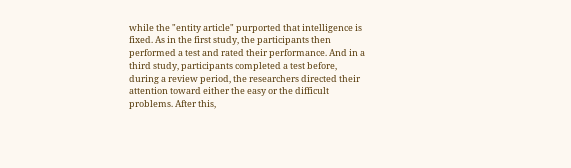while the "entity article" purported that intelligence is fixed. As in the first study, the participants then performed a test and rated their performance. And in a third study, participants completed a test before, during a review period, the researchers directed their attention toward either the easy or the difficult problems. After this,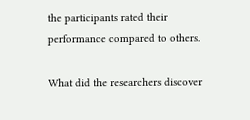the participants rated their performance compared to others.

What did the researchers discover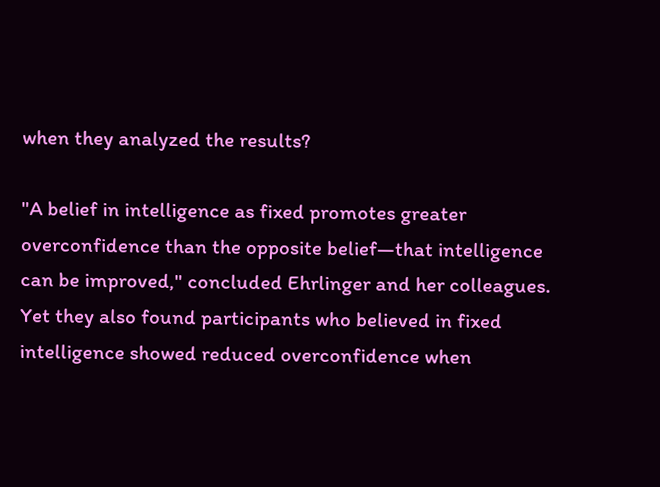when they analyzed the results?

"A belief in intelligence as fixed promotes greater overconfidence than the opposite belief—that intelligence can be improved," concluded Ehrlinger and her colleagues. Yet they also found participants who believed in fixed intelligence showed reduced overconfidence when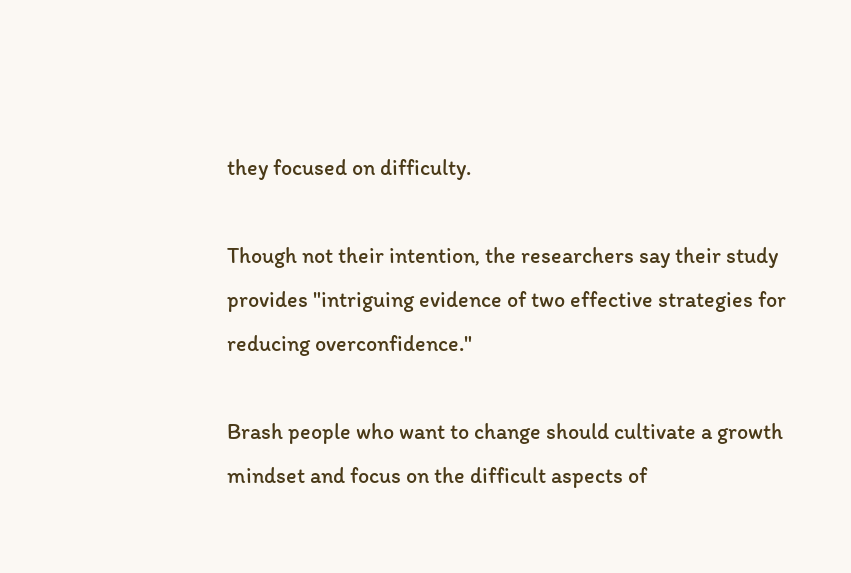they focused on difficulty.

Though not their intention, the researchers say their study provides "intriguing evidence of two effective strategies for reducing overconfidence."

Brash people who want to change should cultivate a growth mindset and focus on the difficult aspects of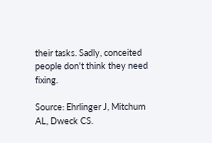their tasks. Sadly, conceited people don't think they need fixing.

Source: Ehrlinger J, Mitchum AL, Dweck CS.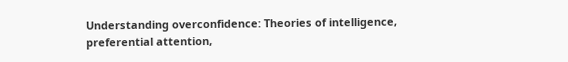Understanding overconfidence: Theories of intelligence, preferential attention,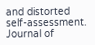and distorted self-assessment. Journal of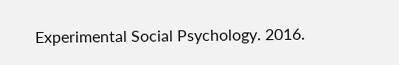Experimental Social Psychology. 2016.